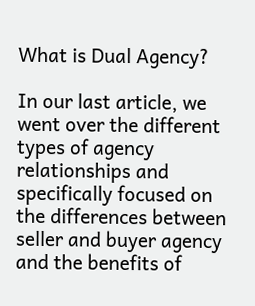What is Dual Agency?

In our last article, we went over the different types of agency relationships and specifically focused on the differences between seller and buyer agency and the benefits of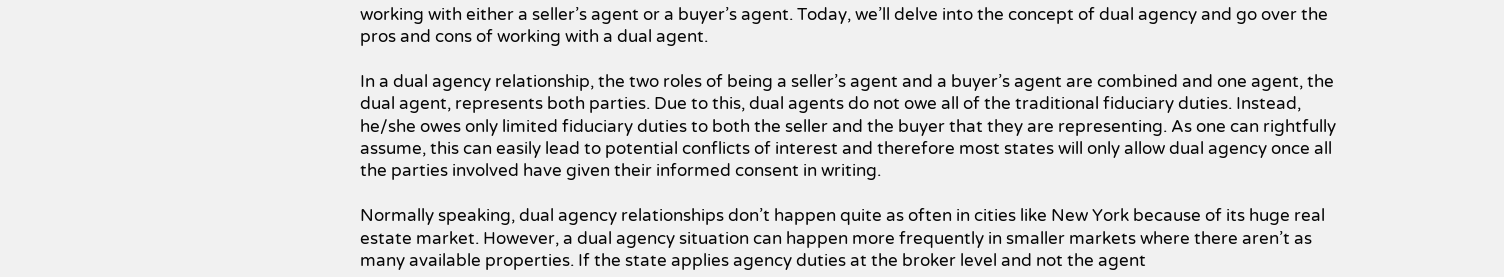working with either a seller’s agent or a buyer’s agent. Today, we’ll delve into the concept of dual agency and go over the pros and cons of working with a dual agent.

In a dual agency relationship, the two roles of being a seller’s agent and a buyer’s agent are combined and one agent, the dual agent, represents both parties. Due to this, dual agents do not owe all of the traditional fiduciary duties. Instead, he/she owes only limited fiduciary duties to both the seller and the buyer that they are representing. As one can rightfully assume, this can easily lead to potential conflicts of interest and therefore most states will only allow dual agency once all the parties involved have given their informed consent in writing.

Normally speaking, dual agency relationships don’t happen quite as often in cities like New York because of its huge real estate market. However, a dual agency situation can happen more frequently in smaller markets where there aren’t as many available properties. If the state applies agency duties at the broker level and not the agent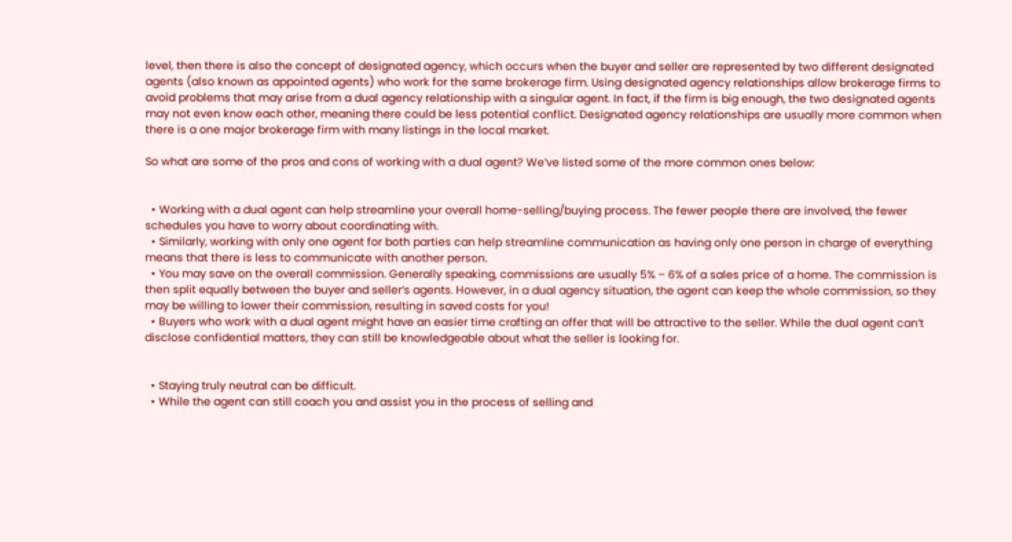level, then there is also the concept of designated agency, which occurs when the buyer and seller are represented by two different designated agents (also known as appointed agents) who work for the same brokerage firm. Using designated agency relationships allow brokerage firms to avoid problems that may arise from a dual agency relationship with a singular agent. In fact, if the firm is big enough, the two designated agents may not even know each other, meaning there could be less potential conflict. Designated agency relationships are usually more common when there is a one major brokerage firm with many listings in the local market.

So what are some of the pros and cons of working with a dual agent? We’ve listed some of the more common ones below:


  • Working with a dual agent can help streamline your overall home-selling/buying process. The fewer people there are involved, the fewer schedules you have to worry about coordinating with.
  • Similarly, working with only one agent for both parties can help streamline communication as having only one person in charge of everything means that there is less to communicate with another person.
  • You may save on the overall commission. Generally speaking, commissions are usually 5% – 6% of a sales price of a home. The commission is then split equally between the buyer and seller’s agents. However, in a dual agency situation, the agent can keep the whole commission, so they may be willing to lower their commission, resulting in saved costs for you!
  • Buyers who work with a dual agent might have an easier time crafting an offer that will be attractive to the seller. While the dual agent can’t disclose confidential matters, they can still be knowledgeable about what the seller is looking for.


  • Staying truly neutral can be difficult.
  • While the agent can still coach you and assist you in the process of selling and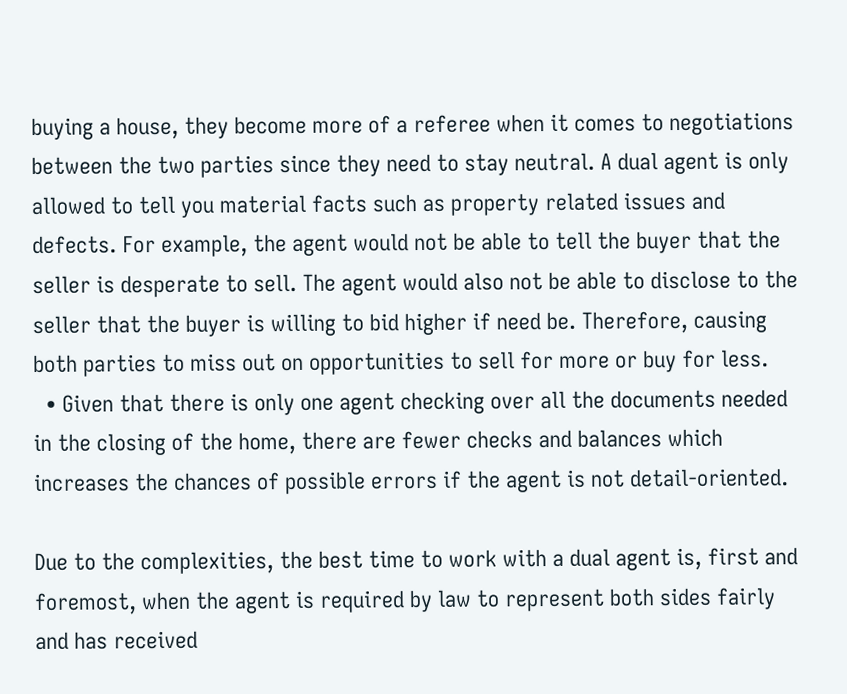buying a house, they become more of a referee when it comes to negotiations between the two parties since they need to stay neutral. A dual agent is only allowed to tell you material facts such as property related issues and defects. For example, the agent would not be able to tell the buyer that the seller is desperate to sell. The agent would also not be able to disclose to the seller that the buyer is willing to bid higher if need be. Therefore, causing both parties to miss out on opportunities to sell for more or buy for less.
  • Given that there is only one agent checking over all the documents needed in the closing of the home, there are fewer checks and balances which increases the chances of possible errors if the agent is not detail-oriented.

Due to the complexities, the best time to work with a dual agent is, first and foremost, when the agent is required by law to represent both sides fairly and has received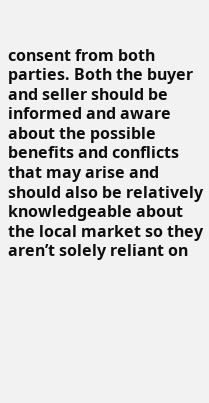consent from both parties. Both the buyer and seller should be informed and aware about the possible benefits and conflicts that may arise and should also be relatively knowledgeable about the local market so they aren’t solely reliant on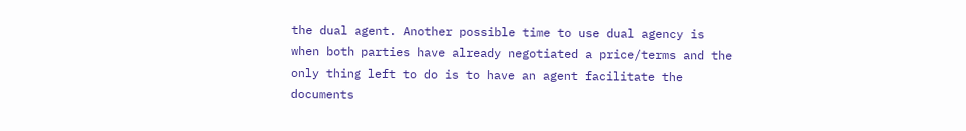the dual agent. Another possible time to use dual agency is when both parties have already negotiated a price/terms and the only thing left to do is to have an agent facilitate the documents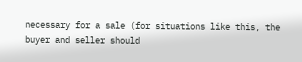necessary for a sale (for situations like this, the buyer and seller should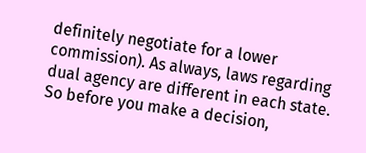definitely negotiate for a lower commission). As always, laws regarding dual agency are different in each state. So before you make a decision,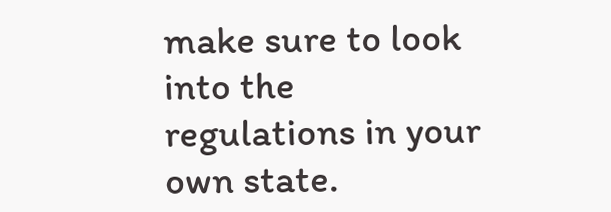make sure to look into the regulations in your own state.